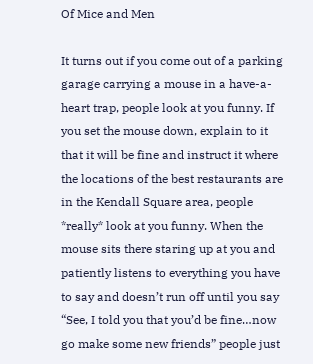Of Mice and Men

It turns out if you come out of a parking garage carrying a mouse in a have-a-heart trap, people look at you funny. If you set the mouse down, explain to it that it will be fine and instruct it where the locations of the best restaurants are in the Kendall Square area, people *really* look at you funny. When the mouse sits there staring up at you and patiently listens to everything you have to say and doesn’t run off until you say “See, I told you that you’d be fine…now go make some new friends” people just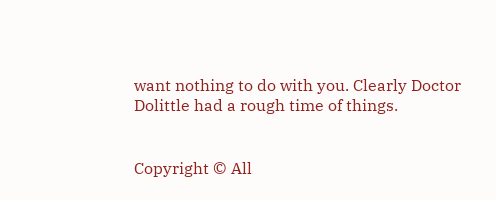want nothing to do with you. Clearly Doctor Dolittle had a rough time of things.


Copyright © All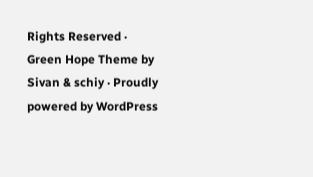Rights Reserved · Green Hope Theme by Sivan & schiy · Proudly powered by WordPress